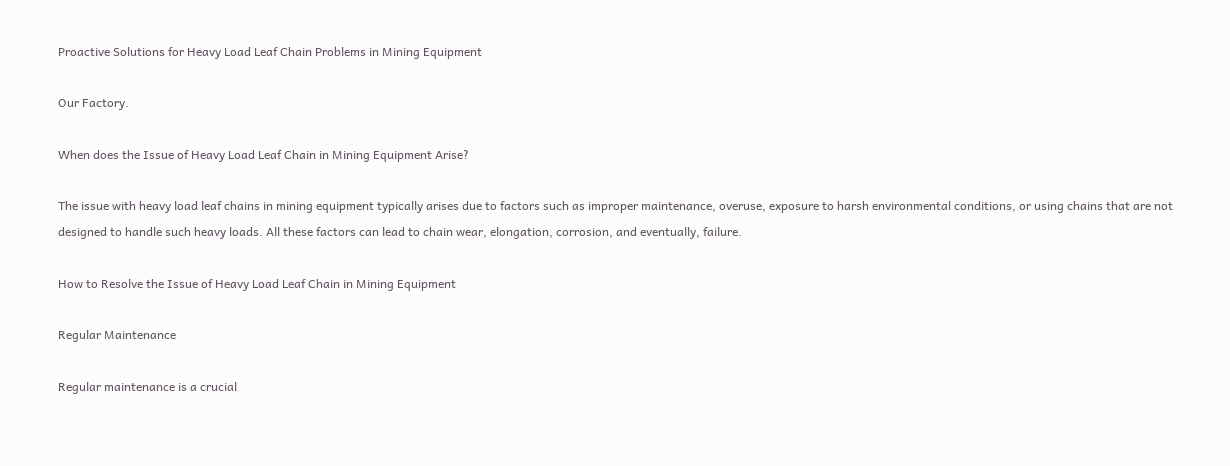Proactive Solutions for Heavy Load Leaf Chain Problems in Mining Equipment

Our Factory.

When does the Issue of Heavy Load Leaf Chain in Mining Equipment Arise?

The issue with heavy load leaf chains in mining equipment typically arises due to factors such as improper maintenance, overuse, exposure to harsh environmental conditions, or using chains that are not designed to handle such heavy loads. All these factors can lead to chain wear, elongation, corrosion, and eventually, failure.

How to Resolve the Issue of Heavy Load Leaf Chain in Mining Equipment

Regular Maintenance

Regular maintenance is a crucial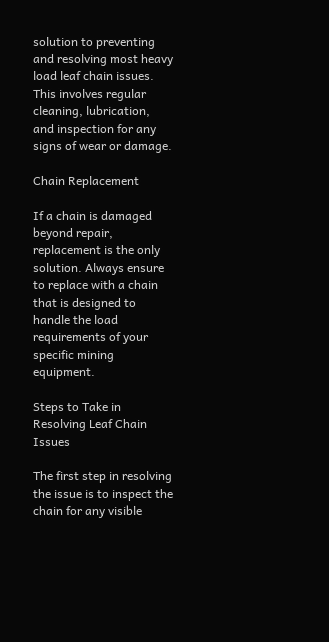solution to preventing and resolving most heavy load leaf chain issues. This involves regular cleaning, lubrication, and inspection for any signs of wear or damage.

Chain Replacement

If a chain is damaged beyond repair, replacement is the only solution. Always ensure to replace with a chain that is designed to handle the load requirements of your specific mining equipment.

Steps to Take in Resolving Leaf Chain Issues

The first step in resolving the issue is to inspect the chain for any visible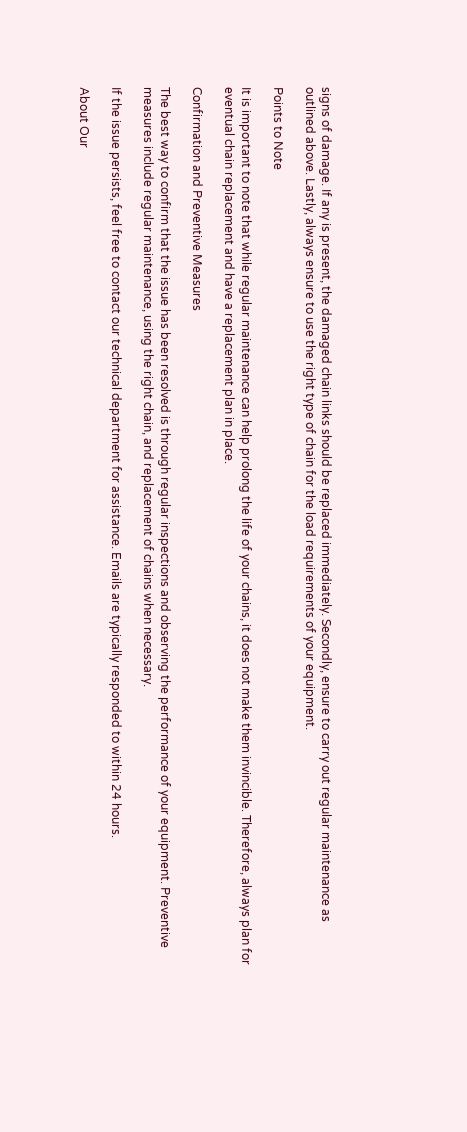signs of damage. If any is present, the damaged chain links should be replaced immediately. Secondly, ensure to carry out regular maintenance as outlined above. Lastly, always ensure to use the right type of chain for the load requirements of your equipment.

Points to Note

It is important to note that while regular maintenance can help prolong the life of your chains, it does not make them invincible. Therefore, always plan for eventual chain replacement and have a replacement plan in place.

Confirmation and Preventive Measures

The best way to confirm that the issue has been resolved is through regular inspections and observing the performance of your equipment. Preventive measures include regular maintenance, using the right chain, and replacement of chains when necessary.

If the issue persists, feel free to contact our technical department for assistance. Emails are typically responded to within 24 hours.

About Our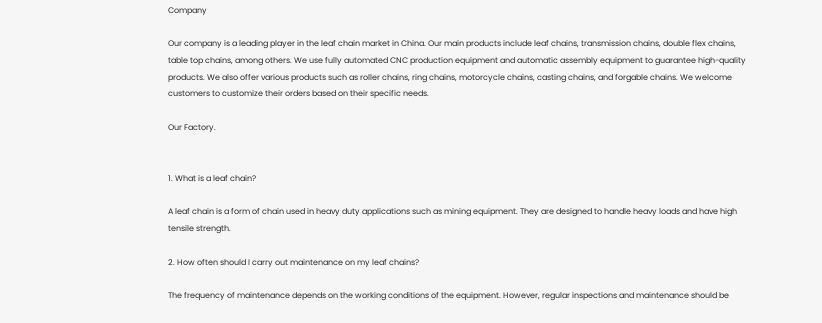Company

Our company is a leading player in the leaf chain market in China. Our main products include leaf chains, transmission chains, double flex chains, table top chains, among others. We use fully automated CNC production equipment and automatic assembly equipment to guarantee high-quality products. We also offer various products such as roller chains, ring chains, motorcycle chains, casting chains, and forgable chains. We welcome customers to customize their orders based on their specific needs.

Our Factory.


1. What is a leaf chain?

A leaf chain is a form of chain used in heavy duty applications such as mining equipment. They are designed to handle heavy loads and have high tensile strength.

2. How often should I carry out maintenance on my leaf chains?

The frequency of maintenance depends on the working conditions of the equipment. However, regular inspections and maintenance should be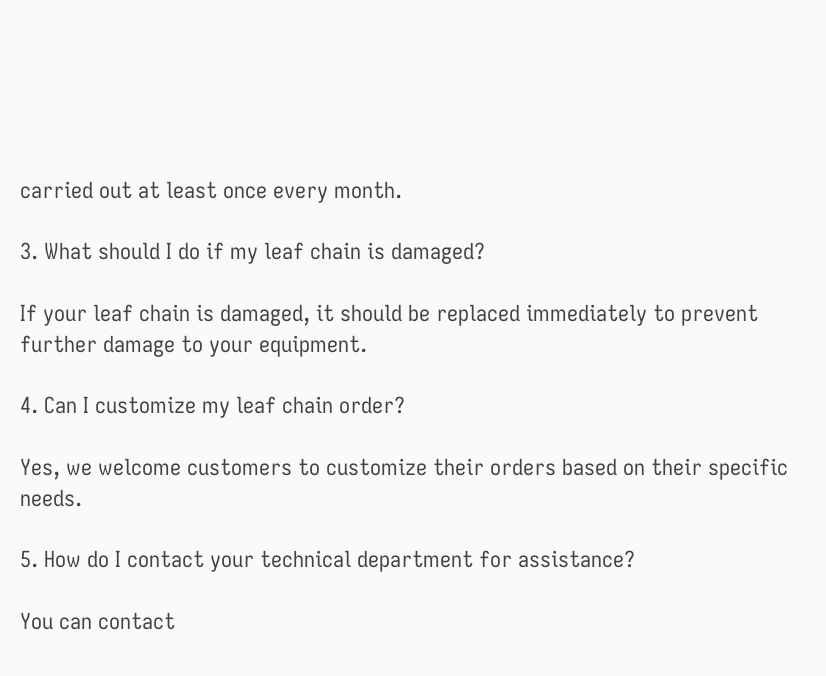carried out at least once every month.

3. What should I do if my leaf chain is damaged?

If your leaf chain is damaged, it should be replaced immediately to prevent further damage to your equipment.

4. Can I customize my leaf chain order?

Yes, we welcome customers to customize their orders based on their specific needs.

5. How do I contact your technical department for assistance?

You can contact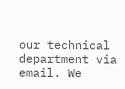our technical department via email. We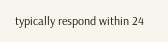typically respond within 24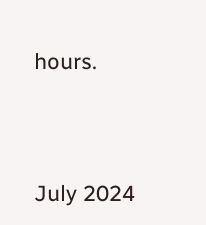hours.




July 2024